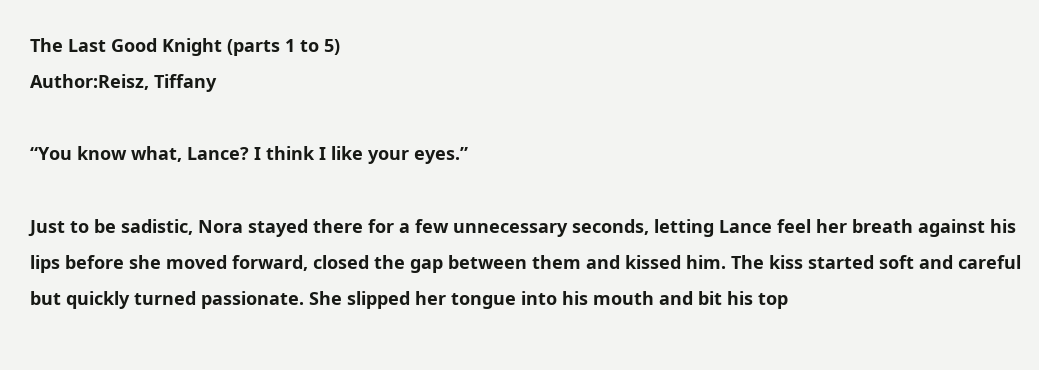The Last Good Knight (parts 1 to 5)
Author:Reisz, Tiffany

“You know what, Lance? I think I like your eyes.”

Just to be sadistic, Nora stayed there for a few unnecessary seconds, letting Lance feel her breath against his lips before she moved forward, closed the gap between them and kissed him. The kiss started soft and careful but quickly turned passionate. She slipped her tongue into his mouth and bit his top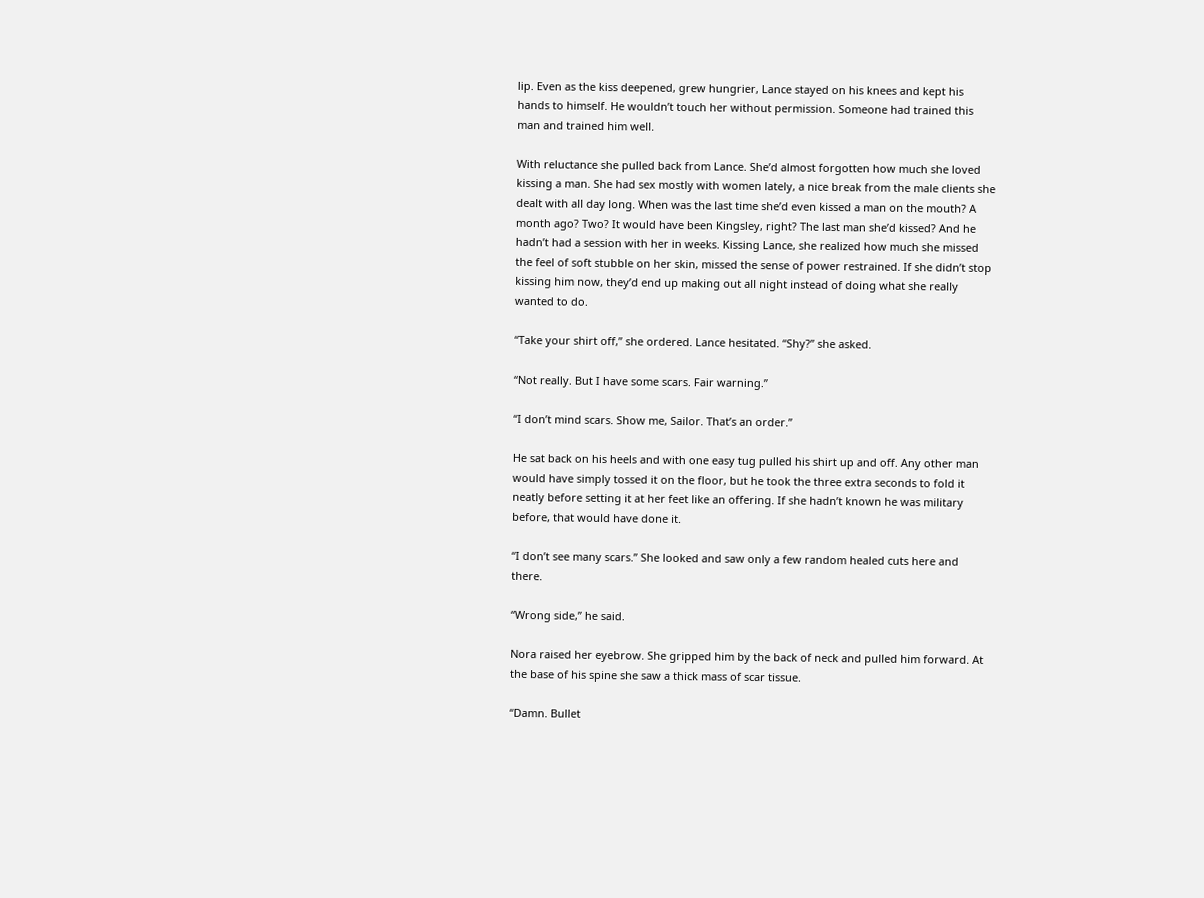lip. Even as the kiss deepened, grew hungrier, Lance stayed on his knees and kept his hands to himself. He wouldn’t touch her without permission. Someone had trained this man and trained him well.

With reluctance she pulled back from Lance. She’d almost forgotten how much she loved kissing a man. She had sex mostly with women lately, a nice break from the male clients she dealt with all day long. When was the last time she’d even kissed a man on the mouth? A month ago? Two? It would have been Kingsley, right? The last man she’d kissed? And he hadn’t had a session with her in weeks. Kissing Lance, she realized how much she missed the feel of soft stubble on her skin, missed the sense of power restrained. If she didn’t stop kissing him now, they’d end up making out all night instead of doing what she really wanted to do.

“Take your shirt off,” she ordered. Lance hesitated. “Shy?” she asked.

“Not really. But I have some scars. Fair warning.”

“I don’t mind scars. Show me, Sailor. That’s an order.”

He sat back on his heels and with one easy tug pulled his shirt up and off. Any other man would have simply tossed it on the floor, but he took the three extra seconds to fold it neatly before setting it at her feet like an offering. If she hadn’t known he was military before, that would have done it.

“I don’t see many scars.” She looked and saw only a few random healed cuts here and there.

“Wrong side,” he said.

Nora raised her eyebrow. She gripped him by the back of neck and pulled him forward. At the base of his spine she saw a thick mass of scar tissue.

“Damn. Bullet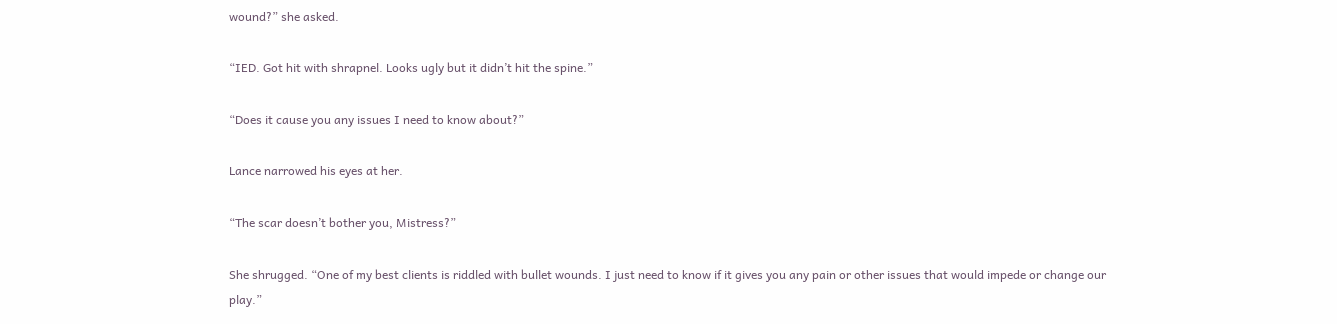wound?” she asked.

“IED. Got hit with shrapnel. Looks ugly but it didn’t hit the spine.”

“Does it cause you any issues I need to know about?”

Lance narrowed his eyes at her.

“The scar doesn’t bother you, Mistress?”

She shrugged. “One of my best clients is riddled with bullet wounds. I just need to know if it gives you any pain or other issues that would impede or change our play.”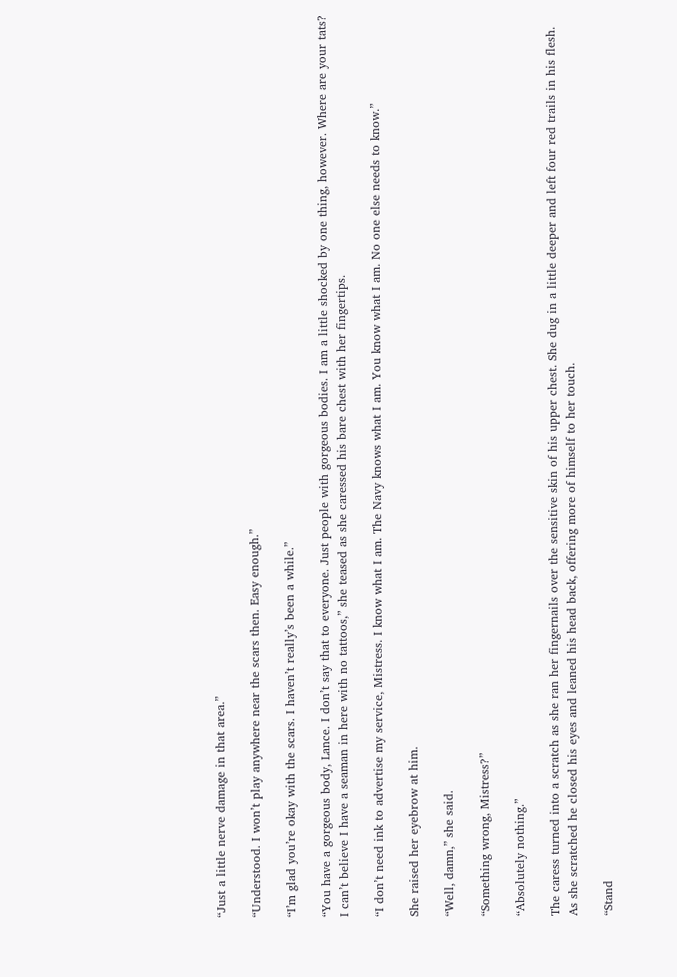“Just a little nerve damage in that area.”

“Understood. I won’t play anywhere near the scars then. Easy enough.”

“I’m glad you’re okay with the scars. I haven’t really’s been a while.”

“You have a gorgeous body, Lance. I don’t say that to everyone. Just people with gorgeous bodies. I am a little shocked by one thing, however. Where are your tats? I can’t believe I have a seaman in here with no tattoos,” she teased as she caressed his bare chest with her fingertips.

“I don’t need ink to advertise my service, Mistress. I know what I am. The Navy knows what I am. You know what I am. No one else needs to know.”

She raised her eyebrow at him.

“Well, damn,” she said.

“Something wrong, Mistress?”

“Absolutely nothing.”

The caress turned into a scratch as she ran her fingernails over the sensitive skin of his upper chest. She dug in a little deeper and left four red trails in his flesh. As she scratched he closed his eyes and leaned his head back, offering more of himself to her touch.

“Stand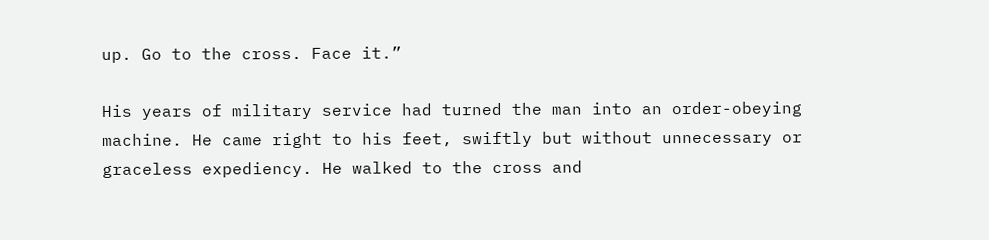up. Go to the cross. Face it.”

His years of military service had turned the man into an order-obeying machine. He came right to his feet, swiftly but without unnecessary or graceless expediency. He walked to the cross and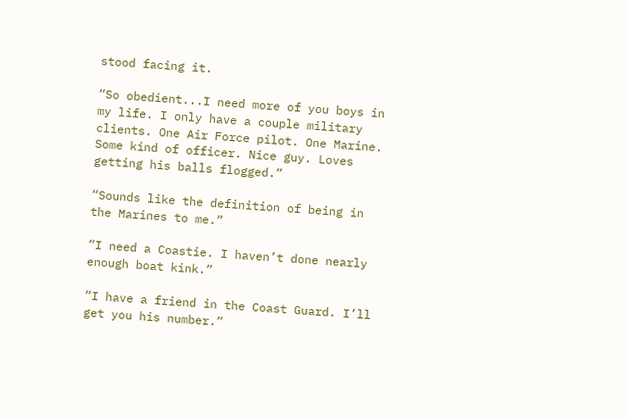stood facing it.

“So obedient...I need more of you boys in my life. I only have a couple military clients. One Air Force pilot. One Marine. Some kind of officer. Nice guy. Loves getting his balls flogged.”

“Sounds like the definition of being in the Marines to me.”

“I need a Coastie. I haven’t done nearly enough boat kink.”

“I have a friend in the Coast Guard. I’ll get you his number.”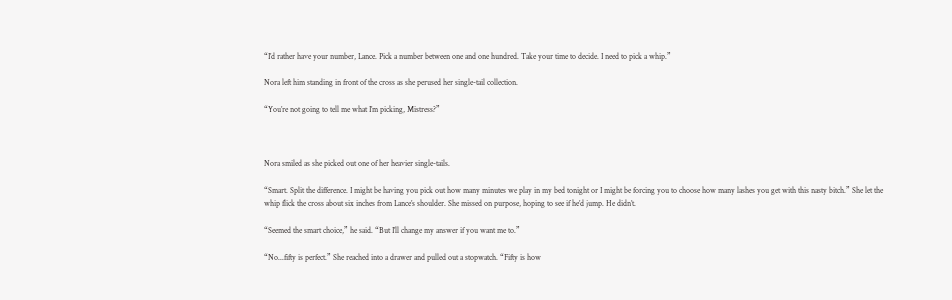“I’d rather have your number, Lance. Pick a number between one and one hundred. Take your time to decide. I need to pick a whip.”

Nora left him standing in front of the cross as she perused her single-tail collection.

“You’re not going to tell me what I’m picking, Mistress?”



Nora smiled as she picked out one of her heavier single-tails.

“Smart. Split the difference. I might be having you pick out how many minutes we play in my bed tonight or I might be forcing you to choose how many lashes you get with this nasty bitch.” She let the whip flick the cross about six inches from Lance’s shoulder. She missed on purpose, hoping to see if he’d jump. He didn’t.

“Seemed the smart choice,” he said. “But I’ll change my answer if you want me to.”

“No...fifty is perfect.” She reached into a drawer and pulled out a stopwatch. “Fifty is how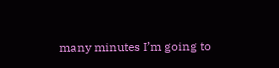many minutes I’m going to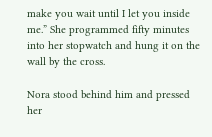make you wait until I let you inside me.” She programmed fifty minutes into her stopwatch and hung it on the wall by the cross.

Nora stood behind him and pressed her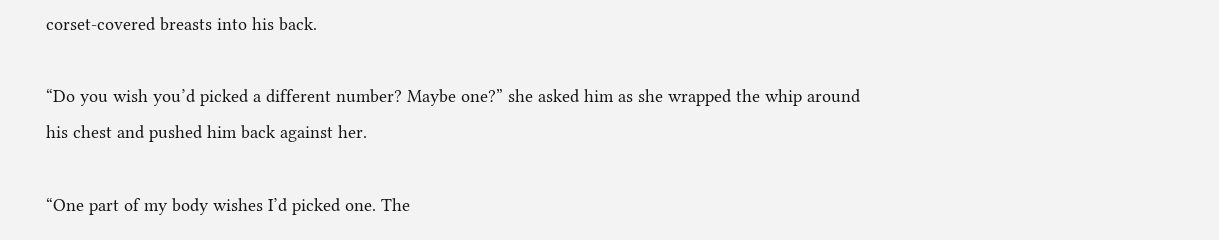corset-covered breasts into his back.

“Do you wish you’d picked a different number? Maybe one?” she asked him as she wrapped the whip around his chest and pushed him back against her.

“One part of my body wishes I’d picked one. The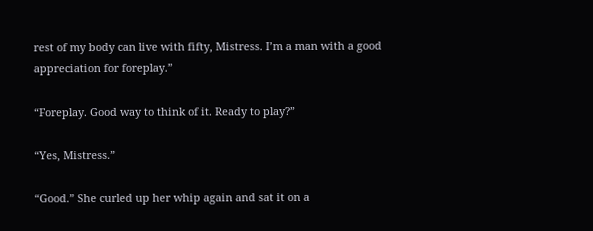rest of my body can live with fifty, Mistress. I’m a man with a good appreciation for foreplay.”

“Foreplay. Good way to think of it. Ready to play?”

“Yes, Mistress.”

“Good.” She curled up her whip again and sat it on a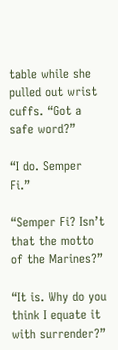table while she pulled out wrist cuffs. “Got a safe word?”

“I do. Semper Fi.”

“Semper Fi? Isn’t that the motto of the Marines?”

“It is. Why do you think I equate it with surrender?”